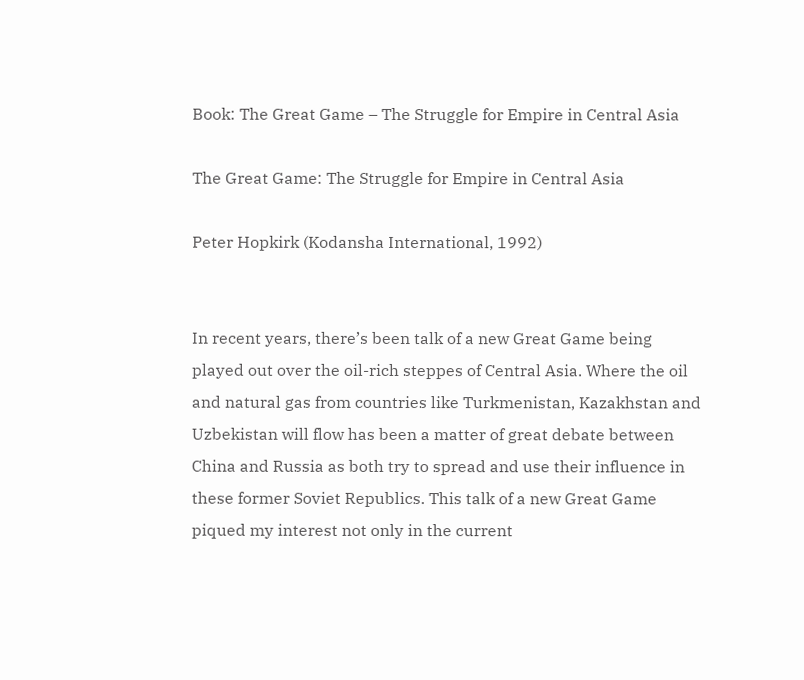Book: The Great Game – The Struggle for Empire in Central Asia

The Great Game: The Struggle for Empire in Central Asia

Peter Hopkirk (Kodansha International, 1992)


In recent years, there’s been talk of a new Great Game being played out over the oil-rich steppes of Central Asia. Where the oil and natural gas from countries like Turkmenistan, Kazakhstan and Uzbekistan will flow has been a matter of great debate between China and Russia as both try to spread and use their influence in these former Soviet Republics. This talk of a new Great Game piqued my interest not only in the current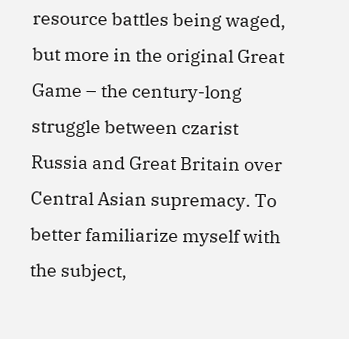resource battles being waged, but more in the original Great Game – the century-long struggle between czarist Russia and Great Britain over Central Asian supremacy. To better familiarize myself with the subject,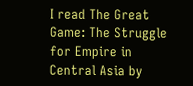I read The Great Game: The Struggle for Empire in Central Asia by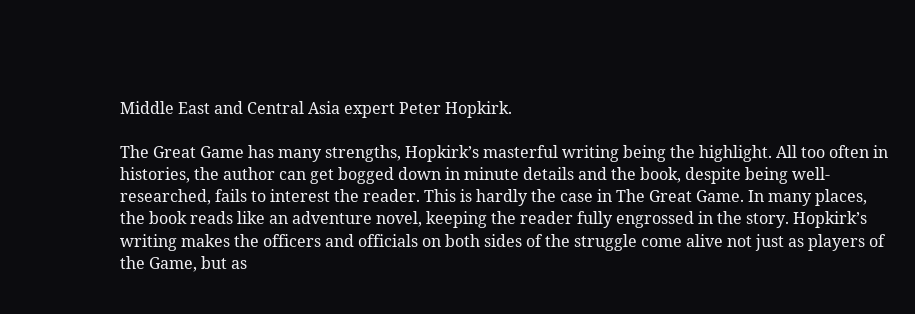Middle East and Central Asia expert Peter Hopkirk.

The Great Game has many strengths, Hopkirk’s masterful writing being the highlight. All too often in histories, the author can get bogged down in minute details and the book, despite being well-researched, fails to interest the reader. This is hardly the case in The Great Game. In many places, the book reads like an adventure novel, keeping the reader fully engrossed in the story. Hopkirk’s writing makes the officers and officials on both sides of the struggle come alive not just as players of the Game, but as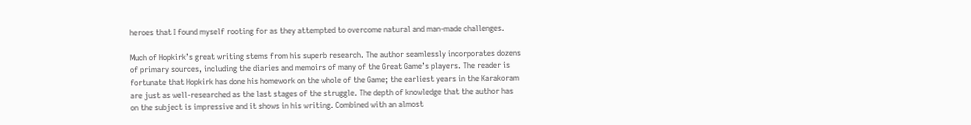heroes that I found myself rooting for as they attempted to overcome natural and man-made challenges.

Much of Hopkirk’s great writing stems from his superb research. The author seamlessly incorporates dozens of primary sources, including the diaries and memoirs of many of the Great Game’s players. The reader is fortunate that Hopkirk has done his homework on the whole of the Game; the earliest years in the Karakoram are just as well-researched as the last stages of the struggle. The depth of knowledge that the author has on the subject is impressive and it shows in his writing. Combined with an almost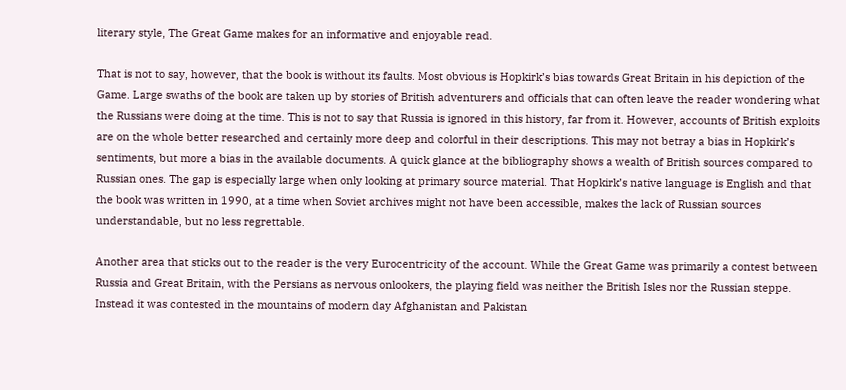literary style, The Great Game makes for an informative and enjoyable read.

That is not to say, however, that the book is without its faults. Most obvious is Hopkirk’s bias towards Great Britain in his depiction of the Game. Large swaths of the book are taken up by stories of British adventurers and officials that can often leave the reader wondering what the Russians were doing at the time. This is not to say that Russia is ignored in this history, far from it. However, accounts of British exploits are on the whole better researched and certainly more deep and colorful in their descriptions. This may not betray a bias in Hopkirk’s sentiments, but more a bias in the available documents. A quick glance at the bibliography shows a wealth of British sources compared to Russian ones. The gap is especially large when only looking at primary source material. That Hopkirk’s native language is English and that the book was written in 1990, at a time when Soviet archives might not have been accessible, makes the lack of Russian sources understandable, but no less regrettable.

Another area that sticks out to the reader is the very Eurocentricity of the account. While the Great Game was primarily a contest between Russia and Great Britain, with the Persians as nervous onlookers, the playing field was neither the British Isles nor the Russian steppe. Instead it was contested in the mountains of modern day Afghanistan and Pakistan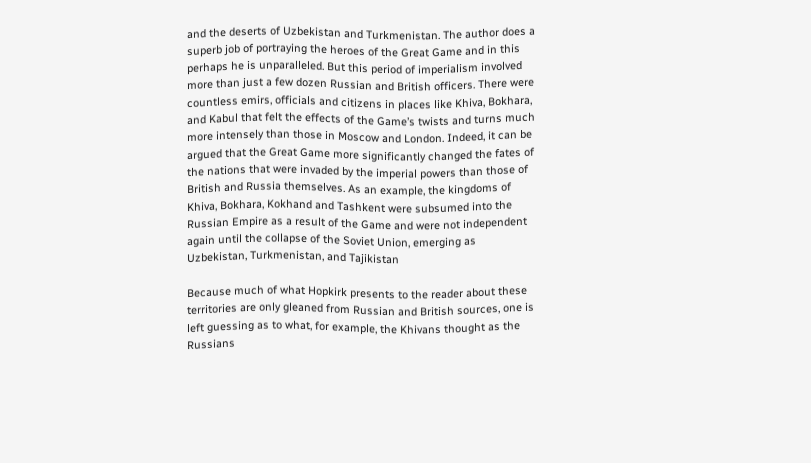and the deserts of Uzbekistan and Turkmenistan. The author does a superb job of portraying the heroes of the Great Game and in this perhaps he is unparalleled. But this period of imperialism involved more than just a few dozen Russian and British officers. There were countless emirs, officials and citizens in places like Khiva, Bokhara, and Kabul that felt the effects of the Game’s twists and turns much more intensely than those in Moscow and London. Indeed, it can be argued that the Great Game more significantly changed the fates of the nations that were invaded by the imperial powers than those of British and Russia themselves. As an example, the kingdoms of Khiva, Bokhara, Kokhand and Tashkent were subsumed into the Russian Empire as a result of the Game and were not independent again until the collapse of the Soviet Union, emerging as Uzbekistan, Turkmenistan, and Tajikistan

Because much of what Hopkirk presents to the reader about these territories are only gleaned from Russian and British sources, one is left guessing as to what, for example, the Khivans thought as the Russians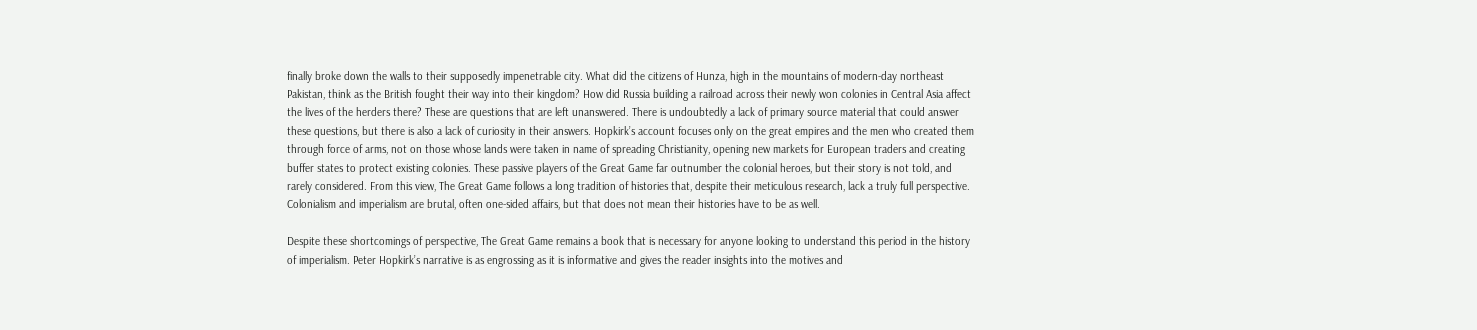finally broke down the walls to their supposedly impenetrable city. What did the citizens of Hunza, high in the mountains of modern-day northeast Pakistan, think as the British fought their way into their kingdom? How did Russia building a railroad across their newly won colonies in Central Asia affect the lives of the herders there? These are questions that are left unanswered. There is undoubtedly a lack of primary source material that could answer these questions, but there is also a lack of curiosity in their answers. Hopkirk’s account focuses only on the great empires and the men who created them through force of arms, not on those whose lands were taken in name of spreading Christianity, opening new markets for European traders and creating buffer states to protect existing colonies. These passive players of the Great Game far outnumber the colonial heroes, but their story is not told, and rarely considered. From this view, The Great Game follows a long tradition of histories that, despite their meticulous research, lack a truly full perspective. Colonialism and imperialism are brutal, often one-sided affairs, but that does not mean their histories have to be as well.

Despite these shortcomings of perspective, The Great Game remains a book that is necessary for anyone looking to understand this period in the history of imperialism. Peter Hopkirk’s narrative is as engrossing as it is informative and gives the reader insights into the motives and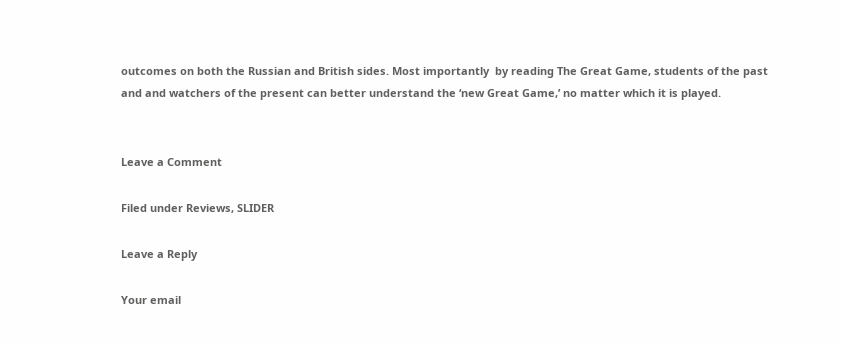outcomes on both the Russian and British sides. Most importantly  by reading The Great Game, students of the past and and watchers of the present can better understand the ‘new Great Game,’ no matter which it is played.


Leave a Comment

Filed under Reviews, SLIDER

Leave a Reply

Your email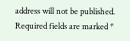address will not be published. Required fields are marked *